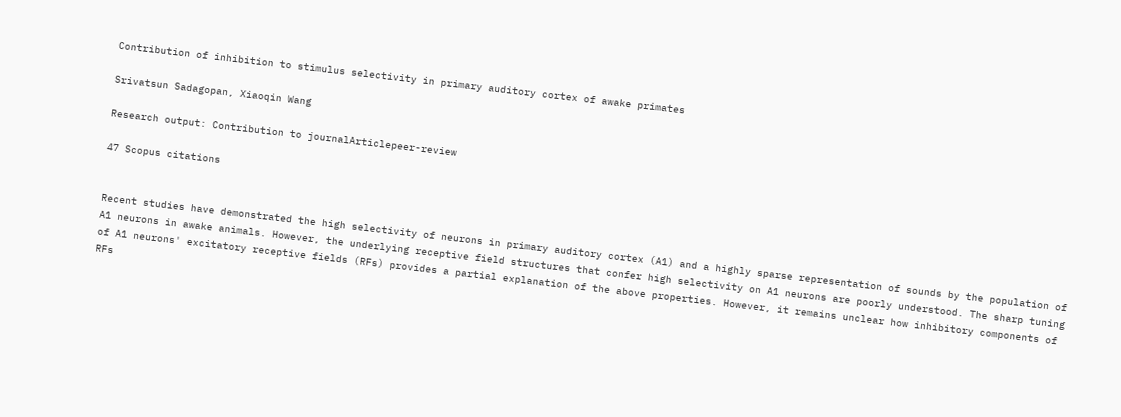Contribution of inhibition to stimulus selectivity in primary auditory cortex of awake primates

Srivatsun Sadagopan, Xiaoqin Wang

Research output: Contribution to journalArticlepeer-review

47 Scopus citations


Recent studies have demonstrated the high selectivity of neurons in primary auditory cortex (A1) and a highly sparse representation of sounds by the population of A1 neurons in awake animals. However, the underlying receptive field structures that confer high selectivity on A1 neurons are poorly understood. The sharp tuning of A1 neurons' excitatory receptive fields (RFs) provides a partial explanation of the above properties. However, it remains unclear how inhibitory components of RFs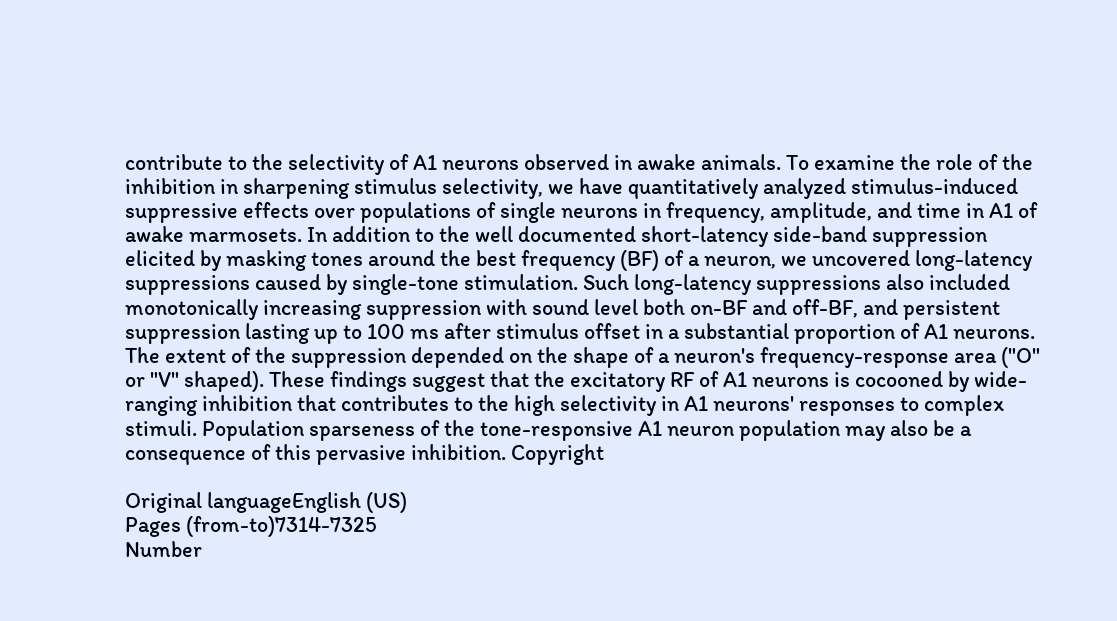contribute to the selectivity of A1 neurons observed in awake animals. To examine the role of the inhibition in sharpening stimulus selectivity, we have quantitatively analyzed stimulus-induced suppressive effects over populations of single neurons in frequency, amplitude, and time in A1 of awake marmosets. In addition to the well documented short-latency side-band suppression elicited by masking tones around the best frequency (BF) of a neuron, we uncovered long-latency suppressions caused by single-tone stimulation. Such long-latency suppressions also included monotonically increasing suppression with sound level both on-BF and off-BF, and persistent suppression lasting up to 100 ms after stimulus offset in a substantial proportion of A1 neurons. The extent of the suppression depended on the shape of a neuron's frequency-response area ("O" or "V" shaped). These findings suggest that the excitatory RF of A1 neurons is cocooned by wide-ranging inhibition that contributes to the high selectivity in A1 neurons' responses to complex stimuli. Population sparseness of the tone-responsive A1 neuron population may also be a consequence of this pervasive inhibition. Copyright

Original languageEnglish (US)
Pages (from-to)7314-7325
Number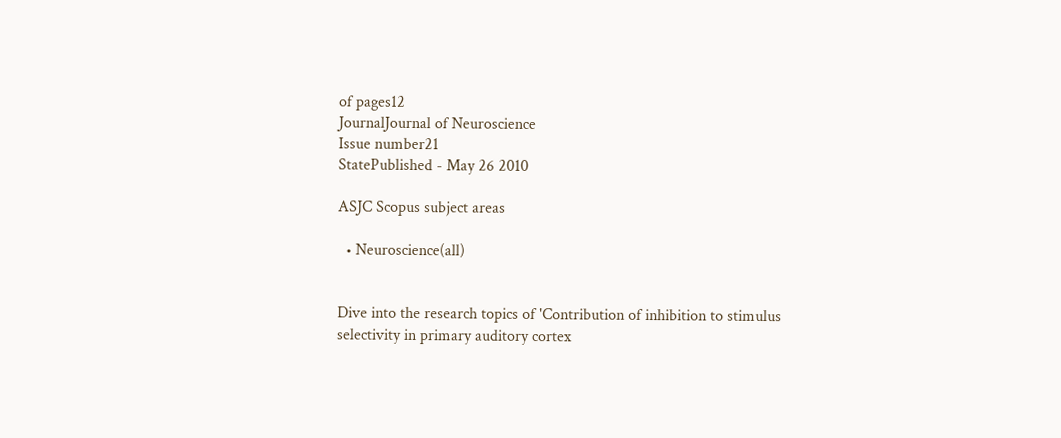of pages12
JournalJournal of Neuroscience
Issue number21
StatePublished - May 26 2010

ASJC Scopus subject areas

  • Neuroscience(all)


Dive into the research topics of 'Contribution of inhibition to stimulus selectivity in primary auditory cortex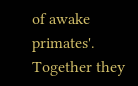of awake primates'. Together they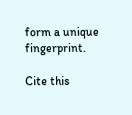form a unique fingerprint.

Cite this